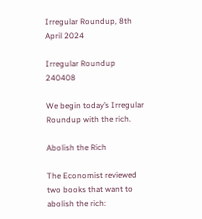Irregular Roundup, 8th April 2024

Irregular Roundup 240408

We begin today’s Irregular Roundup with the rich.

Abolish the Rich

The Economist reviewed two books that want to abolish the rich: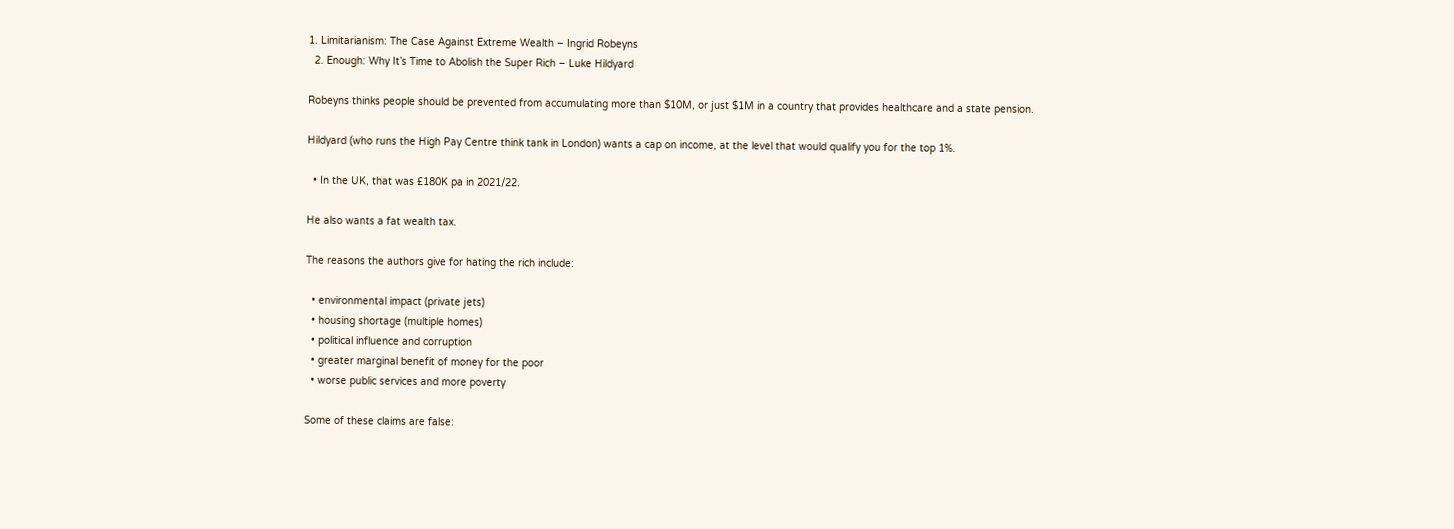1. Limitarianism: The Case Against Extreme Wealth – Ingrid Robeyns
  2. Enough: Why It’s Time to Abolish the Super Rich – Luke Hildyard

Robeyns thinks people should be prevented from accumulating more than $10M, or just $1M in a country that provides healthcare and a state pension.

Hildyard (who runs the High Pay Centre think tank in London) wants a cap on income, at the level that would qualify you for the top 1%.

  • In the UK, that was £180K pa in 2021/22.

He also wants a fat wealth tax.

The reasons the authors give for hating the rich include:

  • environmental impact (private jets)
  • housing shortage (multiple homes)
  • political influence and corruption
  • greater marginal benefit of money for the poor
  • worse public services and more poverty

Some of these claims are false: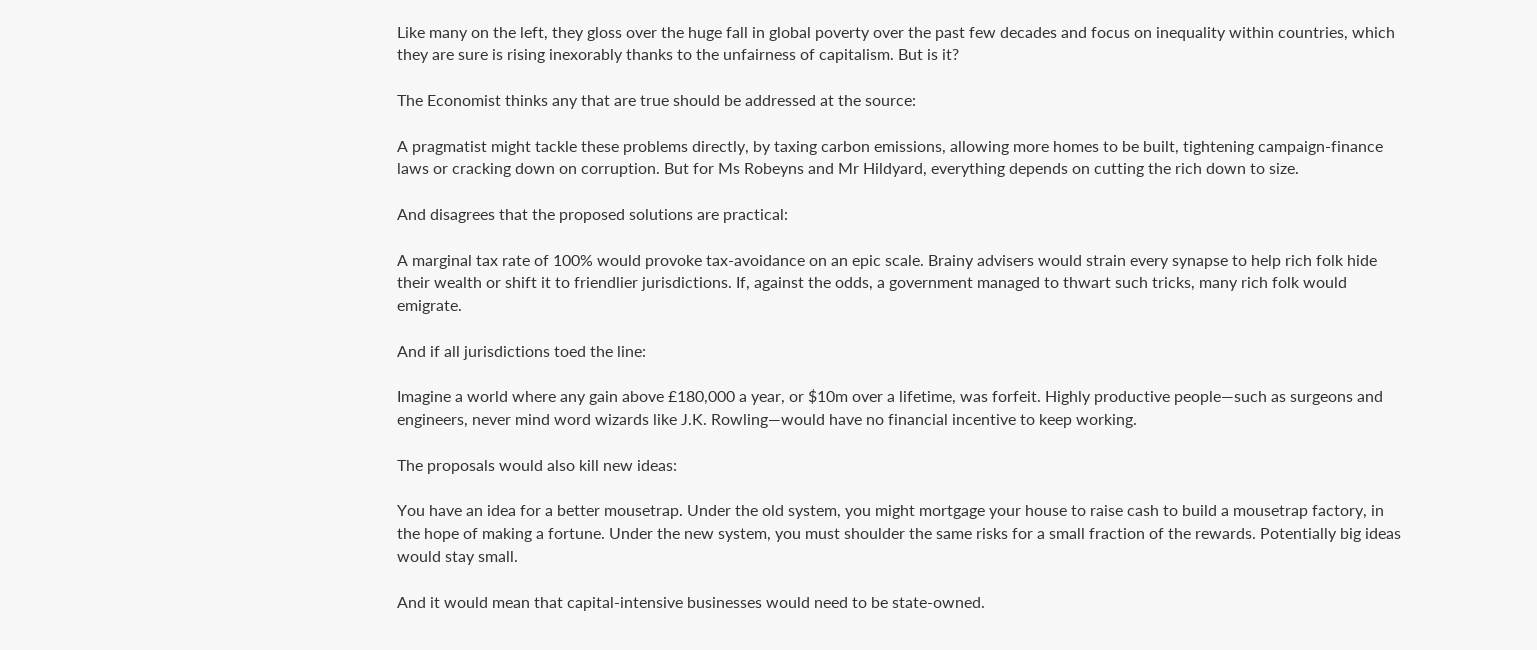Like many on the left, they gloss over the huge fall in global poverty over the past few decades and focus on inequality within countries, which they are sure is rising inexorably thanks to the unfairness of capitalism. But is it?

The Economist thinks any that are true should be addressed at the source:

A pragmatist might tackle these problems directly, by taxing carbon emissions, allowing more homes to be built, tightening campaign-finance laws or cracking down on corruption. But for Ms Robeyns and Mr Hildyard, everything depends on cutting the rich down to size.

And disagrees that the proposed solutions are practical:

A marginal tax rate of 100% would provoke tax-avoidance on an epic scale. Brainy advisers would strain every synapse to help rich folk hide their wealth or shift it to friendlier jurisdictions. If, against the odds, a government managed to thwart such tricks, many rich folk would emigrate.

And if all jurisdictions toed the line:

Imagine a world where any gain above £180,000 a year, or $10m over a lifetime, was forfeit. Highly productive people—such as surgeons and engineers, never mind word wizards like J.K. Rowling—would have no financial incentive to keep working.

The proposals would also kill new ideas:

You have an idea for a better mousetrap. Under the old system, you might mortgage your house to raise cash to build a mousetrap factory, in the hope of making a fortune. Under the new system, you must shoulder the same risks for a small fraction of the rewards. Potentially big ideas would stay small.

And it would mean that capital-intensive businesses would need to be state-owned.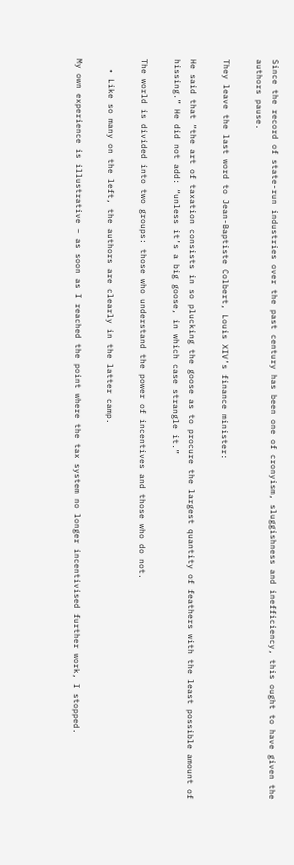Since the record of state-run industries over the past century has been one of cronyism, sluggishness and inefficiency, this ought to have given the authors pause.

They leave the last word to Jean-Baptiste Colbert, Louis XIV’s finance minister:

He said that “the art of taxation consists in so plucking the goose as to procure the largest quantity of feathers with the least possible amount of hissing.” He did not add: “unless it’s a big goose, in which case strangle it.”

The world is divided into two groups: those who understand the power of incentives and those who do not.

  • Like so many on the left, the authors are clearly in the latter camp.

My own experience is illustrative – as soon as I reached the point where the tax system no longer incentivised further work, I stopped.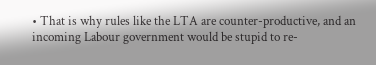• That is why rules like the LTA are counter-productive, and an incoming Labour government would be stupid to re-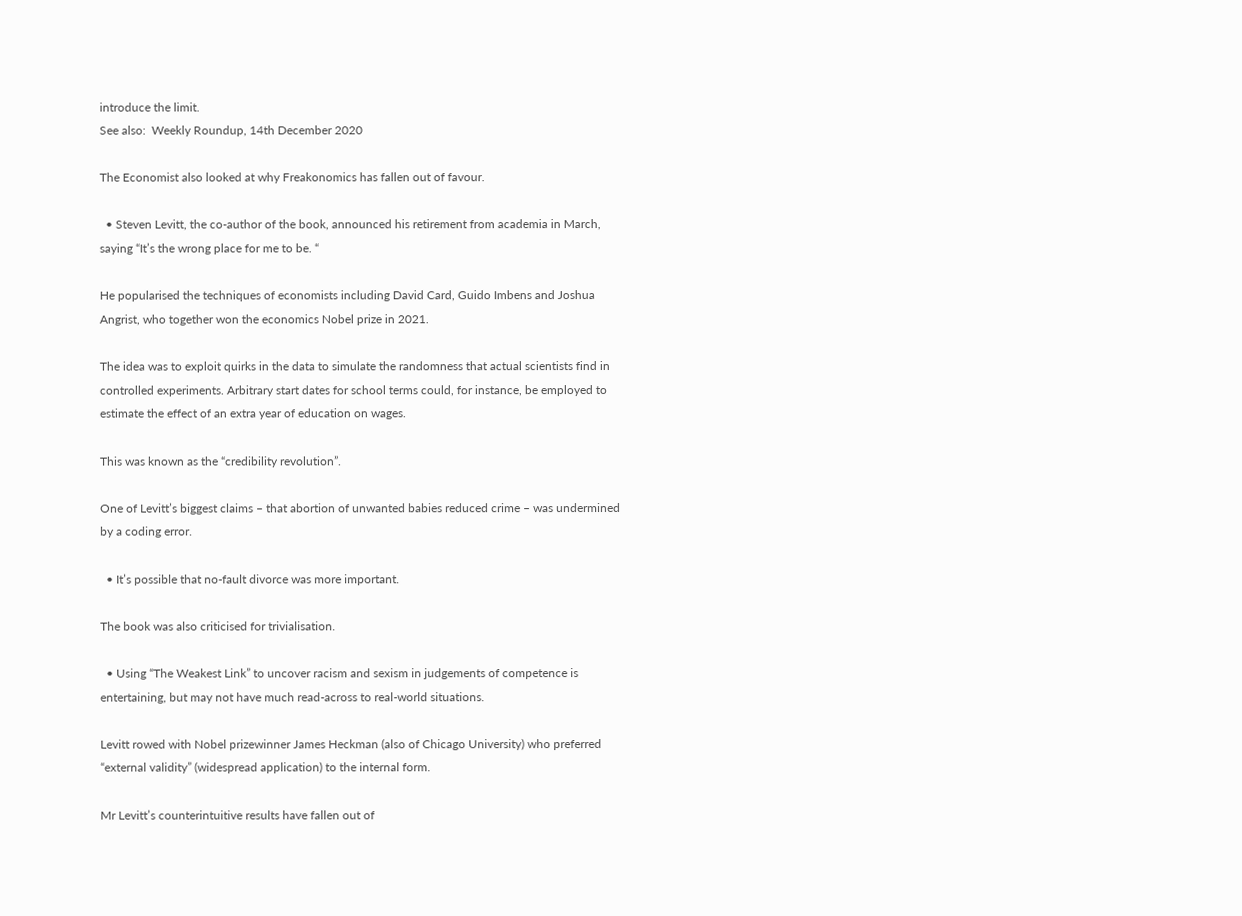introduce the limit.
See also:  Weekly Roundup, 14th December 2020

The Economist also looked at why Freakonomics has fallen out of favour.

  • Steven Levitt, the co-author of the book, announced his retirement from academia in March, saying “It’s the wrong place for me to be. “

He popularised the techniques of economists including David Card, Guido Imbens and Joshua Angrist, who together won the economics Nobel prize in 2021.

The idea was to exploit quirks in the data to simulate the randomness that actual scientists find in controlled experiments. Arbitrary start dates for school terms could, for instance, be employed to estimate the effect of an extra year of education on wages.

This was known as the “credibility revolution”.

One of Levitt’s biggest claims – that abortion of unwanted babies reduced crime – was undermined by a coding error.

  • It’s possible that no-fault divorce was more important.

The book was also criticised for trivialisation.

  • Using “The Weakest Link” to uncover racism and sexism in judgements of competence is entertaining, but may not have much read-across to real-world situations.

Levitt rowed with Nobel prizewinner James Heckman (also of Chicago University) who preferred “external validity” (widespread application) to the internal form.

Mr Levitt’s counterintuitive results have fallen out of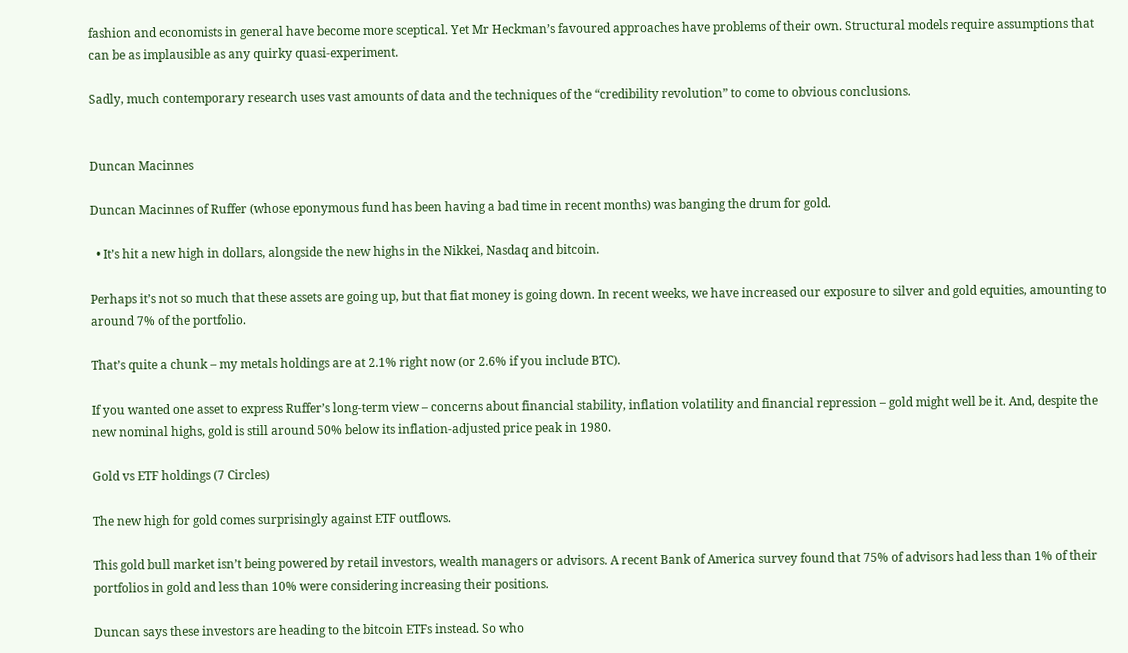fashion and economists in general have become more sceptical. Yet Mr Heckman’s favoured approaches have problems of their own. Structural models require assumptions that can be as implausible as any quirky quasi-experiment.

Sadly, much contemporary research uses vast amounts of data and the techniques of the “credibility revolution” to come to obvious conclusions.


Duncan Macinnes

Duncan Macinnes of Ruffer (whose eponymous fund has been having a bad time in recent months) was banging the drum for gold.

  • It’s hit a new high in dollars, alongside the new highs in the Nikkei, Nasdaq and bitcoin.

Perhaps it’s not so much that these assets are going up, but that fiat money is going down. In recent weeks, we have increased our exposure to silver and gold equities, amounting to around 7% of the portfolio.

That’s quite a chunk – my metals holdings are at 2.1% right now (or 2.6% if you include BTC).

If you wanted one asset to express Ruffer’s long-term view – concerns about financial stability, inflation volatility and financial repression – gold might well be it. And, despite the new nominal highs, gold is still around 50% below its inflation-adjusted price peak in 1980.

Gold vs ETF holdings (7 Circles)

The new high for gold comes surprisingly against ETF outflows.

This gold bull market isn’t being powered by retail investors, wealth managers or advisors. A recent Bank of America survey found that 75% of advisors had less than 1% of their portfolios in gold and less than 10% were considering increasing their positions.

Duncan says these investors are heading to the bitcoin ETFs instead. So who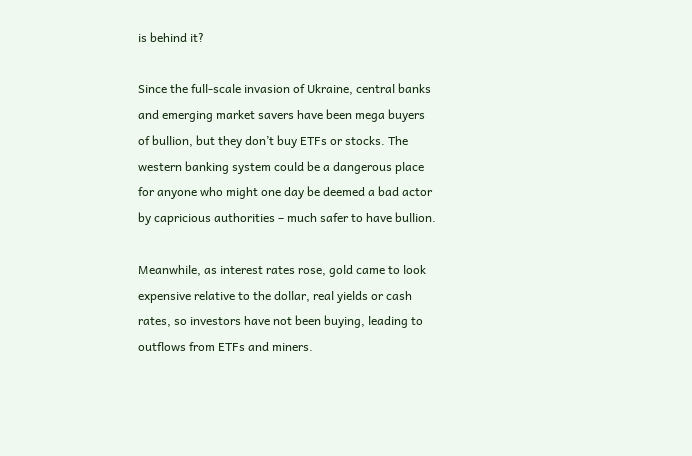is behind it?

Since the full-scale invasion of Ukraine, central banks and emerging market savers have been mega buyers of bullion, but they don’t buy ETFs or stocks. The western banking system could be a dangerous place for anyone who might one day be deemed a bad actor by capricious authorities – much safer to have bullion.

Meanwhile, as interest rates rose, gold came to look expensive relative to the dollar, real yields or cash rates, so investors have not been buying, leading to outflows from ETFs and miners.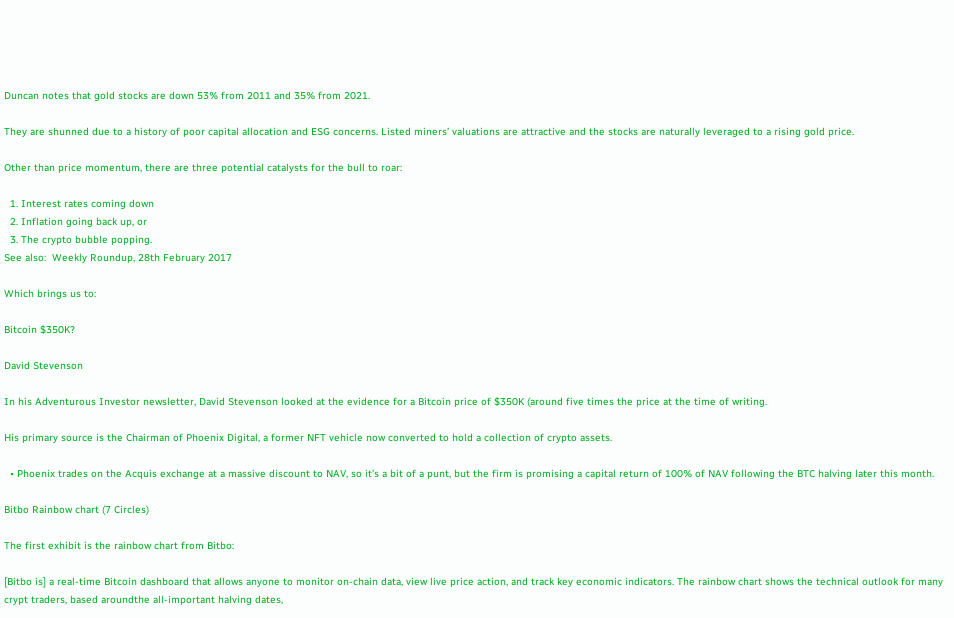Duncan notes that gold stocks are down 53% from 2011 and 35% from 2021.

They are shunned due to a history of poor capital allocation and ESG concerns. Listed miners’ valuations are attractive and the stocks are naturally leveraged to a rising gold price.

Other than price momentum, there are three potential catalysts for the bull to roar:

  1. Interest rates coming down
  2. Inflation going back up, or
  3. The crypto bubble popping.
See also:  Weekly Roundup, 28th February 2017

Which brings us to:

Bitcoin $350K?

David Stevenson

In his Adventurous Investor newsletter, David Stevenson looked at the evidence for a Bitcoin price of $350K (around five times the price at the time of writing.

His primary source is the Chairman of Phoenix Digital, a former NFT vehicle now converted to hold a collection of crypto assets.

  • Phoenix trades on the Acquis exchange at a massive discount to NAV, so it’s a bit of a punt, but the firm is promising a capital return of 100% of NAV following the BTC halving later this month.

Bitbo Rainbow chart (7 Circles)

The first exhibit is the rainbow chart from Bitbo:

[Bitbo is] a real-time Bitcoin dashboard that allows anyone to monitor on-chain data, view live price action, and track key economic indicators. The rainbow chart shows the technical outlook for many crypt traders, based aroundthe all-important halving dates,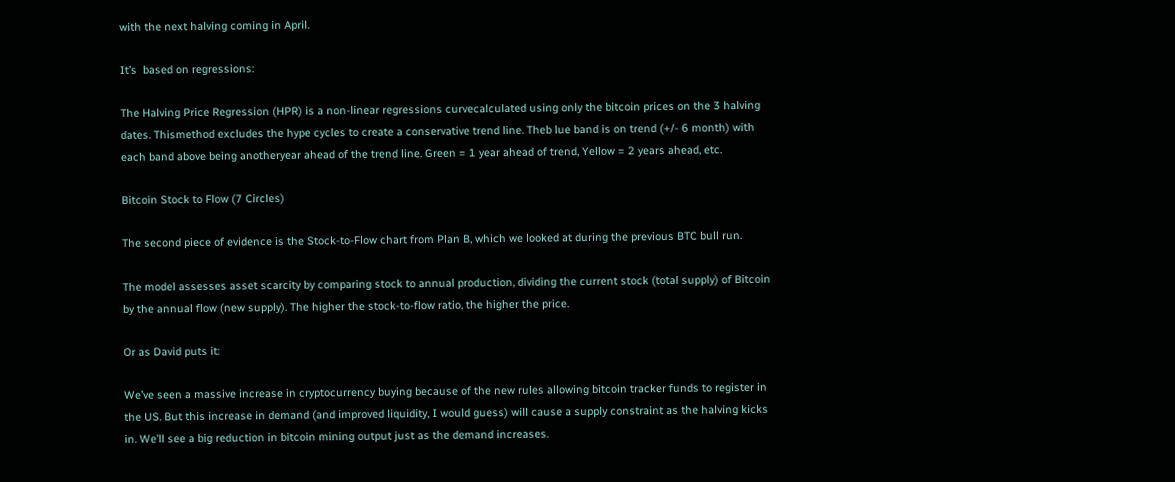with the next halving coming in April.

It’s  based on regressions:

The Halving Price Regression (HPR) is a non-linear regressions curvecalculated using only the bitcoin prices on the 3 halving dates. Thismethod excludes the hype cycles to create a conservative trend line. Theb lue band is on trend (+/- 6 month) with each band above being anotheryear ahead of the trend line. Green = 1 year ahead of trend, Yellow = 2 years ahead, etc.

Bitcoin Stock to Flow (7 Circles)

The second piece of evidence is the Stock-to-Flow chart from Plan B, which we looked at during the previous BTC bull run.

The model assesses asset scarcity by comparing stock to annual production, dividing the current stock (total supply) of Bitcoin by the annual flow (new supply). The higher the stock-to-flow ratio, the higher the price.

Or as David puts it:

We’ve seen a massive increase in cryptocurrency buying because of the new rules allowing bitcoin tracker funds to register in the US. But this increase in demand (and improved liquidity, I would guess) will cause a supply constraint as the halving kicks in. We’ll see a big reduction in bitcoin mining output just as the demand increases.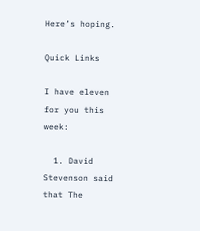Here’s hoping.

Quick Links

I have eleven for you this week:

  1. David Stevenson said that The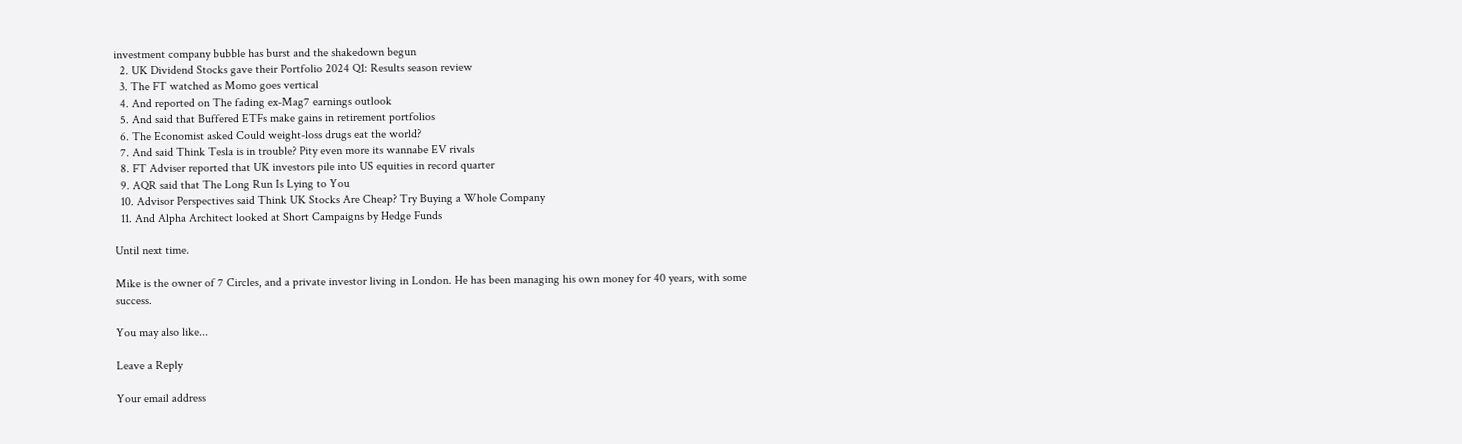investment company bubble has burst and the shakedown begun
  2. UK Dividend Stocks gave their Portfolio 2024 Q1: Results season review
  3. The FT watched as Momo goes vertical
  4. And reported on The fading ex-Mag7 earnings outlook
  5. And said that Buffered ETFs make gains in retirement portfolios
  6. The Economist asked Could weight-loss drugs eat the world?
  7. And said Think Tesla is in trouble? Pity even more its wannabe EV rivals
  8. FT Adviser reported that UK investors pile into US equities in record quarter
  9. AQR said that The Long Run Is Lying to You
  10. Advisor Perspectives said Think UK Stocks Are Cheap? Try Buying a Whole Company
  11. And Alpha Architect looked at Short Campaigns by Hedge Funds

Until next time.

Mike is the owner of 7 Circles, and a private investor living in London. He has been managing his own money for 40 years, with some success.

You may also like...

Leave a Reply

Your email address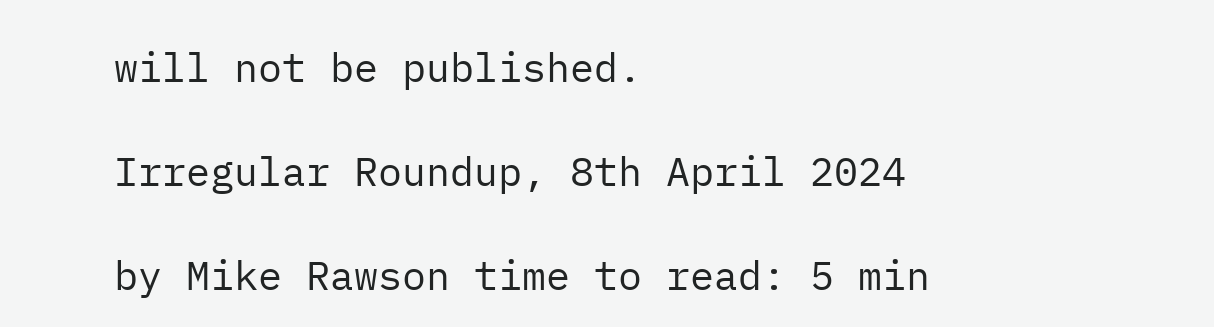will not be published.

Irregular Roundup, 8th April 2024

by Mike Rawson time to read: 5 min